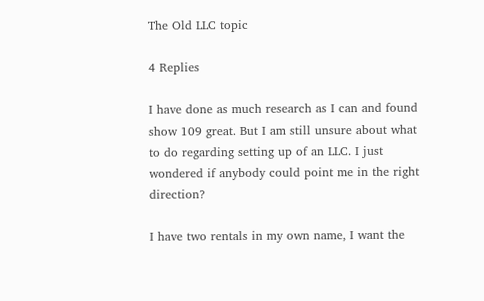The Old LLC topic

4 Replies

I have done as much research as I can and found show 109 great. But I am still unsure about what to do regarding setting up of an LLC. I just wondered if anybody could point me in the right direction?

I have two rentals in my own name, I want the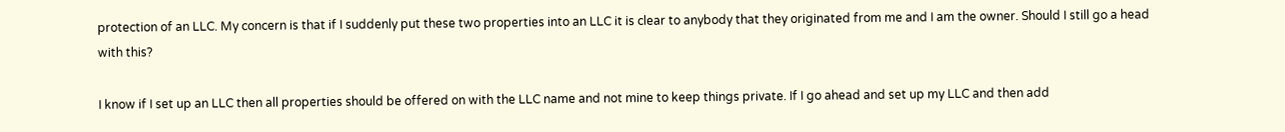protection of an LLC. My concern is that if I suddenly put these two properties into an LLC it is clear to anybody that they originated from me and I am the owner. Should I still go a head with this?

I know if I set up an LLC then all properties should be offered on with the LLC name and not mine to keep things private. If I go ahead and set up my LLC and then add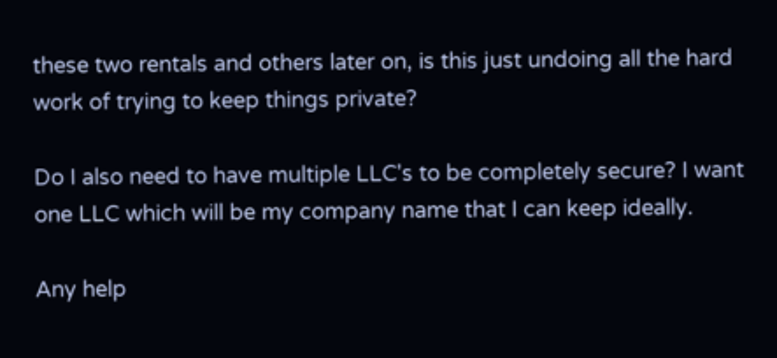these two rentals and others later on, is this just undoing all the hard work of trying to keep things private?

Do I also need to have multiple LLC's to be completely secure? I want one LLC which will be my company name that I can keep ideally.

Any help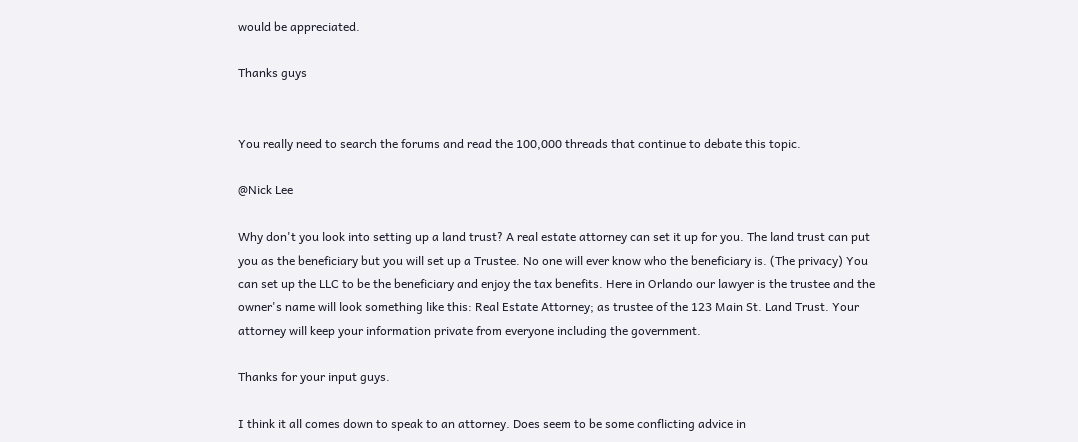would be appreciated.

Thanks guys


You really need to search the forums and read the 100,000 threads that continue to debate this topic.

@Nick Lee

Why don't you look into setting up a land trust? A real estate attorney can set it up for you. The land trust can put you as the beneficiary but you will set up a Trustee. No one will ever know who the beneficiary is. (The privacy) You can set up the LLC to be the beneficiary and enjoy the tax benefits. Here in Orlando our lawyer is the trustee and the owner's name will look something like this: Real Estate Attorney; as trustee of the 123 Main St. Land Trust. Your attorney will keep your information private from everyone including the government.

Thanks for your input guys.

I think it all comes down to speak to an attorney. Does seem to be some conflicting advice in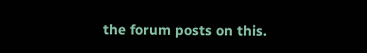the forum posts on this.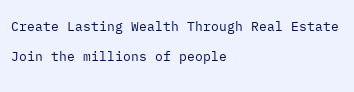Create Lasting Wealth Through Real Estate

Join the millions of people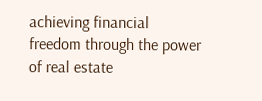achieving financial freedom through the power of real estate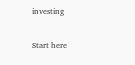investing

Start here